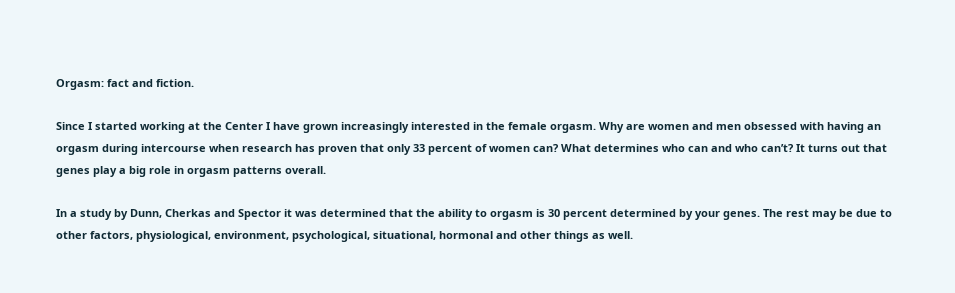Orgasm: fact and fiction.

Since I started working at the Center I have grown increasingly interested in the female orgasm. Why are women and men obsessed with having an orgasm during intercourse when research has proven that only 33 percent of women can? What determines who can and who can’t? It turns out that genes play a big role in orgasm patterns overall.

In a study by Dunn, Cherkas and Spector it was determined that the ability to orgasm is 30 percent determined by your genes. The rest may be due to other factors, physiological, environment, psychological, situational, hormonal and other things as well.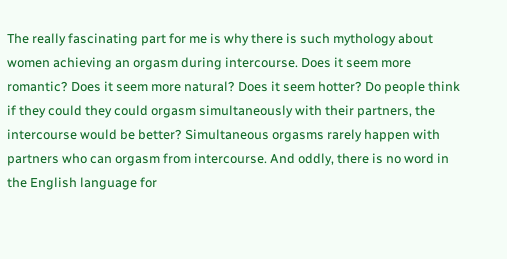The really fascinating part for me is why there is such mythology about women achieving an orgasm during intercourse. Does it seem more romantic? Does it seem more natural? Does it seem hotter? Do people think if they could they could orgasm simultaneously with their partners, the intercourse would be better? Simultaneous orgasms rarely happen with partners who can orgasm from intercourse. And oddly, there is no word in the English language for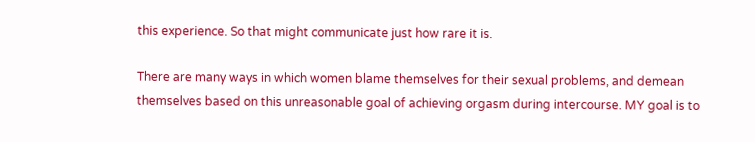this experience. So that might communicate just how rare it is.

There are many ways in which women blame themselves for their sexual problems, and demean themselves based on this unreasonable goal of achieving orgasm during intercourse. MY goal is to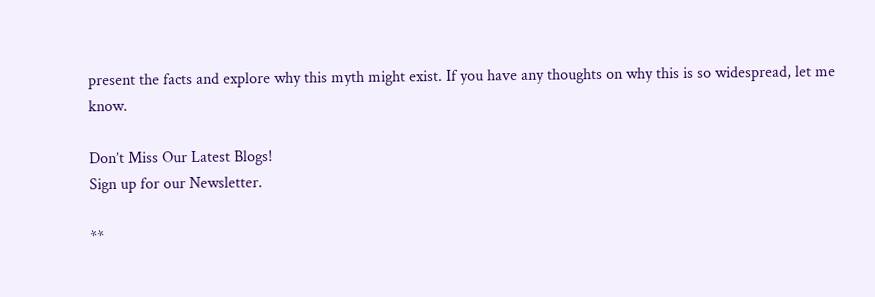present the facts and explore why this myth might exist. If you have any thoughts on why this is so widespread, let me know.

Don’t Miss Our Latest Blogs!
Sign up for our Newsletter.

**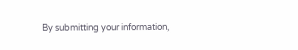By submitting your information,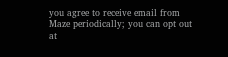you agree to receive email from Maze periodically; you can opt out at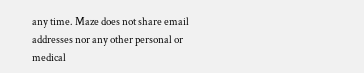any time. Maze does not share email addresses nor any other personal or medical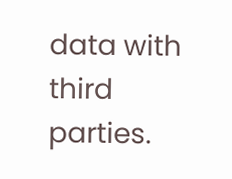data with third parties.